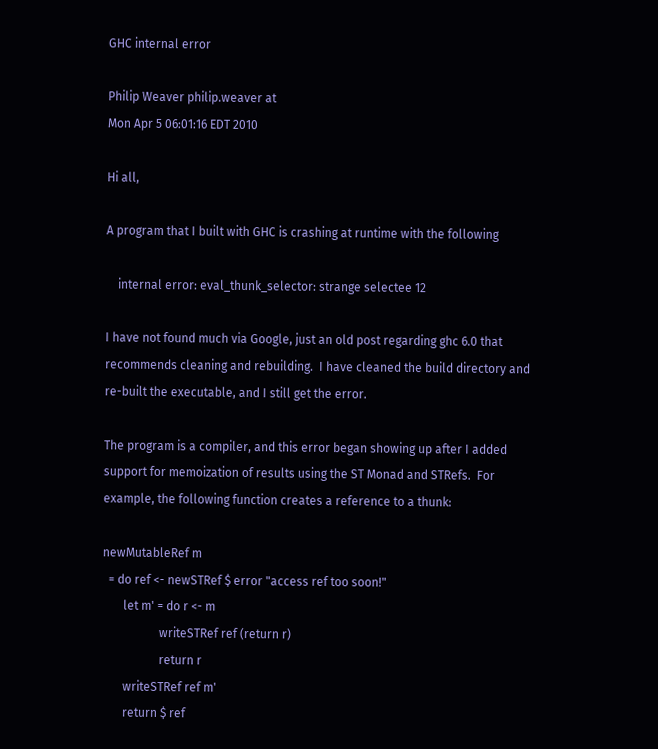GHC internal error

Philip Weaver philip.weaver at
Mon Apr 5 06:01:16 EDT 2010

Hi all,

A program that I built with GHC is crashing at runtime with the following

    internal error: eval_thunk_selector: strange selectee 12

I have not found much via Google, just an old post regarding ghc 6.0 that
recommends cleaning and rebuilding.  I have cleaned the build directory and
re-built the executable, and I still get the error.

The program is a compiler, and this error began showing up after I added
support for memoization of results using the ST Monad and STRefs.  For
example, the following function creates a reference to a thunk:

newMutableRef m
  = do ref <- newSTRef $ error "access ref too soon!"
       let m' = do r <- m
                   writeSTRef ref (return r)
                   return r
       writeSTRef ref m'
       return $ ref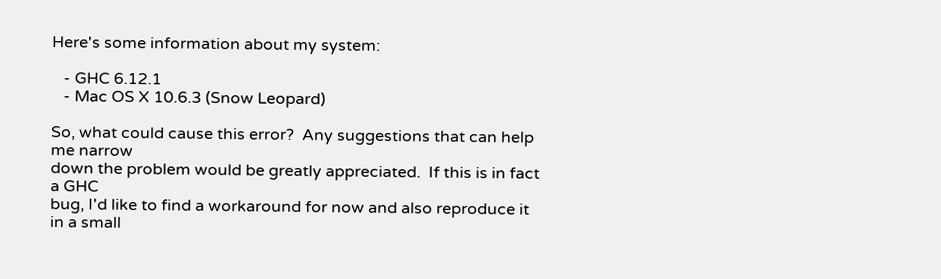Here's some information about my system:

   - GHC 6.12.1
   - Mac OS X 10.6.3 (Snow Leopard)

So, what could cause this error?  Any suggestions that can help me narrow
down the problem would be greatly appreciated.  If this is in fact a GHC
bug, I'd like to find a workaround for now and also reproduce it in a small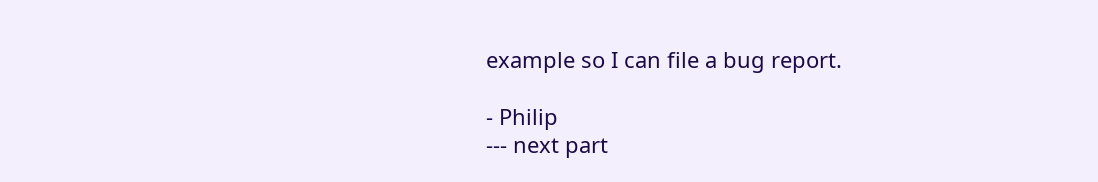example so I can file a bug report.

- Philip
--- next part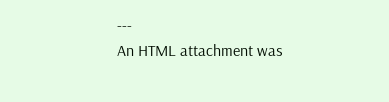---
An HTML attachment was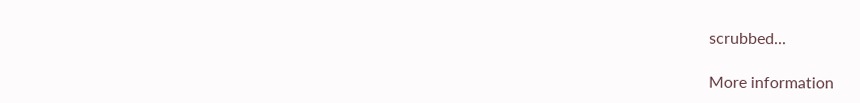scrubbed...

More information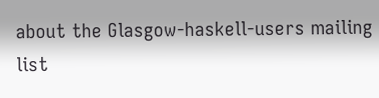about the Glasgow-haskell-users mailing list